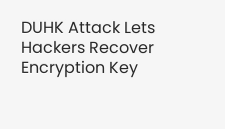DUHK Attack Lets Hackers Recover Encryption Key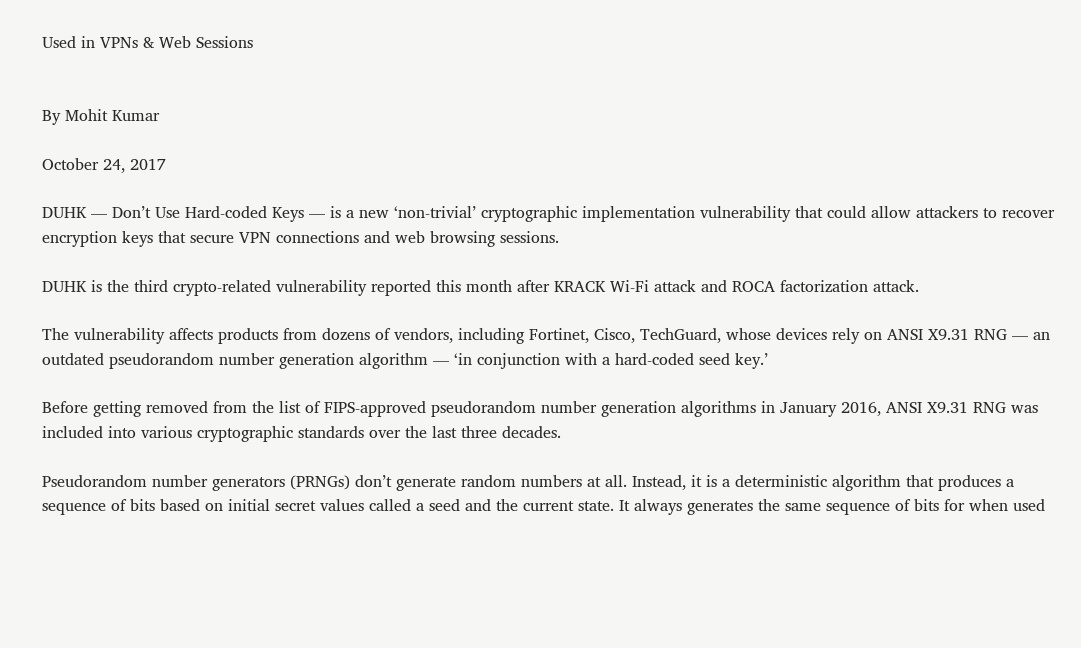Used in VPNs & Web Sessions


By Mohit Kumar

October 24, 2017

DUHK — Don’t Use Hard-coded Keys — is a new ‘non-trivial’ cryptographic implementation vulnerability that could allow attackers to recover encryption keys that secure VPN connections and web browsing sessions.

DUHK is the third crypto-related vulnerability reported this month after KRACK Wi-Fi attack and ROCA factorization attack.

The vulnerability affects products from dozens of vendors, including Fortinet, Cisco, TechGuard, whose devices rely on ANSI X9.31 RNG — an outdated pseudorandom number generation algorithm — ‘in conjunction with a hard-coded seed key.’

Before getting removed from the list of FIPS-approved pseudorandom number generation algorithms in January 2016, ANSI X9.31 RNG was included into various cryptographic standards over the last three decades.

Pseudorandom number generators (PRNGs) don’t generate random numbers at all. Instead, it is a deterministic algorithm that produces a sequence of bits based on initial secret values called a seed and the current state. It always generates the same sequence of bits for when used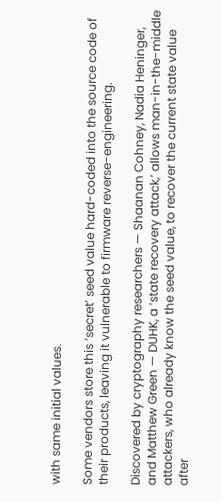with same initial values.

Some vendors store this ‘secret’ seed value hard-coded into the source code of their products, leaving it vulnerable to firmware reverse-engineering.

Discovered by cryptography researchers — Shaanan Cohney, Nadia Heninger, and Matthew Green — DUHK, a ‘state recovery attack,’ allows man-in-the-middle attackers, who already know the seed value, to recover the current state value after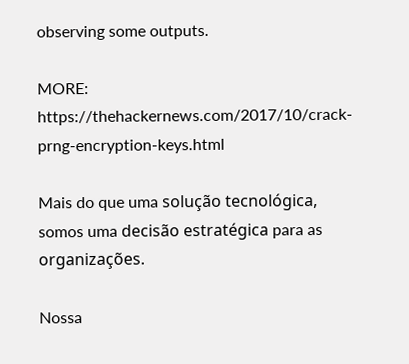observing some outputs.

MORE: https://thehackernews.com/2017/10/crack-prng-encryption-keys.html

Mais do que uma solução tecnológica, somos uma decisão estratégica para as organizações.

Nossa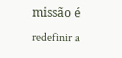missão é redefinir a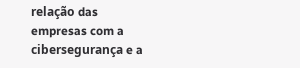relação das empresas com a cibersegurança e a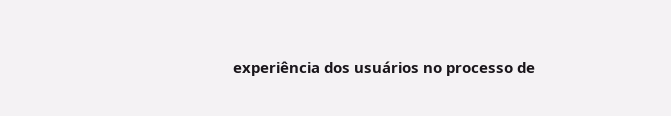experiência dos usuários no processo de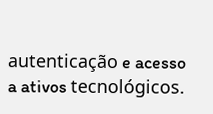autenticação e acesso a ativos tecnológicos.